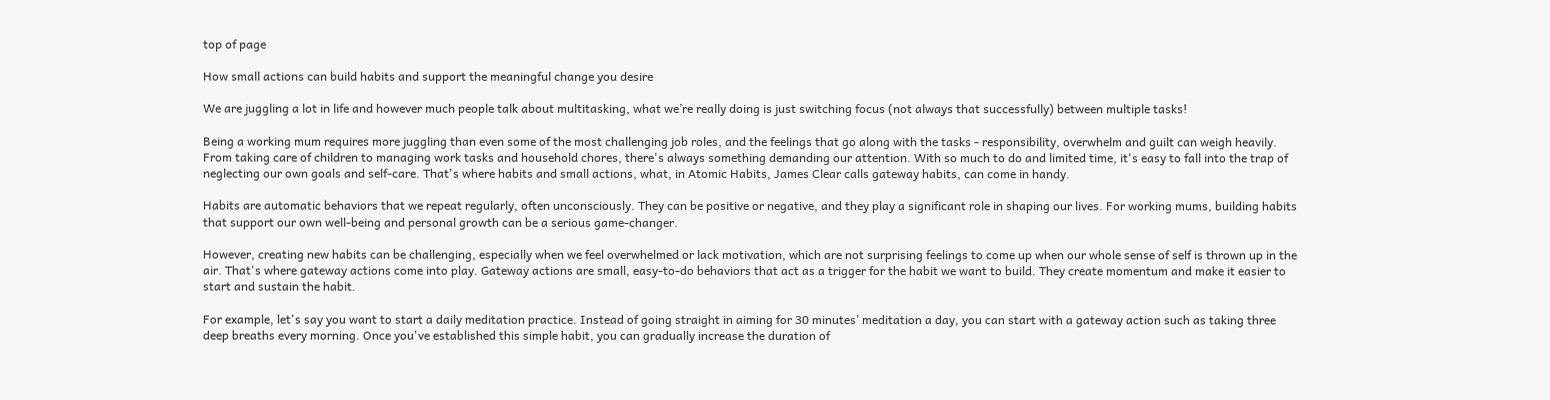top of page

How small actions can build habits and support the meaningful change you desire

We are juggling a lot in life and however much people talk about multitasking, what we’re really doing is just switching focus (not always that successfully) between multiple tasks!

Being a working mum requires more juggling than even some of the most challenging job roles, and the feelings that go along with the tasks - responsibility, overwhelm and guilt can weigh heavily. From taking care of children to managing work tasks and household chores, there's always something demanding our attention. With so much to do and limited time, it's easy to fall into the trap of neglecting our own goals and self-care. That's where habits and small actions, what, in Atomic Habits, James Clear calls gateway habits, can come in handy.

Habits are automatic behaviors that we repeat regularly, often unconsciously. They can be positive or negative, and they play a significant role in shaping our lives. For working mums, building habits that support our own well-being and personal growth can be a serious game-changer.

However, creating new habits can be challenging, especially when we feel overwhelmed or lack motivation, which are not surprising feelings to come up when our whole sense of self is thrown up in the air. That's where gateway actions come into play. Gateway actions are small, easy-to-do behaviors that act as a trigger for the habit we want to build. They create momentum and make it easier to start and sustain the habit.

For example, let's say you want to start a daily meditation practice. Instead of going straight in aiming for 30 minutes’ meditation a day, you can start with a gateway action such as taking three deep breaths every morning. Once you've established this simple habit, you can gradually increase the duration of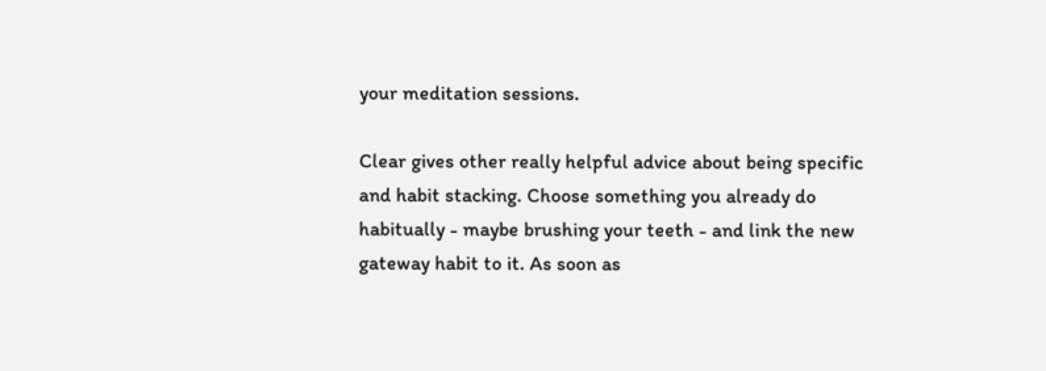your meditation sessions.

Clear gives other really helpful advice about being specific and habit stacking. Choose something you already do habitually - maybe brushing your teeth - and link the new gateway habit to it. As soon as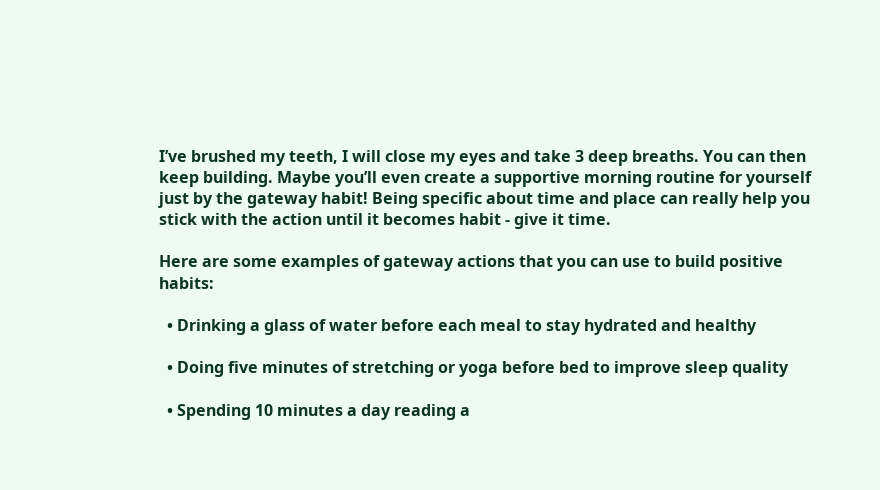I’ve brushed my teeth, I will close my eyes and take 3 deep breaths. You can then keep building. Maybe you’ll even create a supportive morning routine for yourself just by the gateway habit! Being specific about time and place can really help you stick with the action until it becomes habit - give it time.

Here are some examples of gateway actions that you can use to build positive habits:

  • Drinking a glass of water before each meal to stay hydrated and healthy

  • Doing five minutes of stretching or yoga before bed to improve sleep quality

  • Spending 10 minutes a day reading a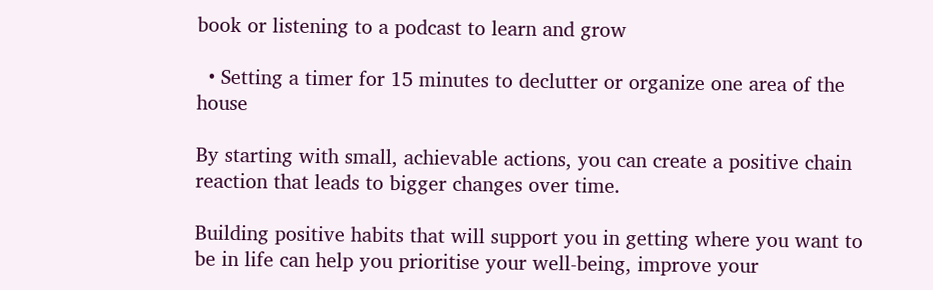book or listening to a podcast to learn and grow

  • Setting a timer for 15 minutes to declutter or organize one area of the house

By starting with small, achievable actions, you can create a positive chain reaction that leads to bigger changes over time.

Building positive habits that will support you in getting where you want to be in life can help you prioritise your well-being, improve your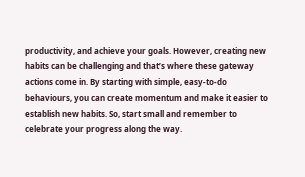productivity, and achieve your goals. However, creating new habits can be challenging and that’s where these gateway actions come in. By starting with simple, easy-to-do behaviours, you can create momentum and make it easier to establish new habits. So, start small and remember to celebrate your progress along the way.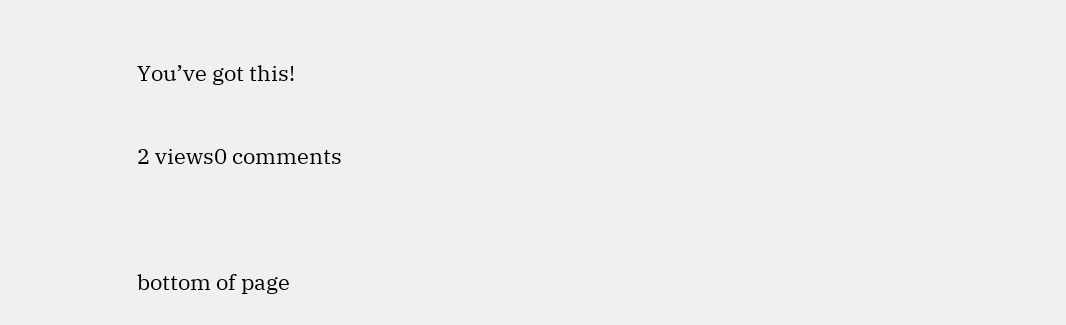You’ve got this!

2 views0 comments


bottom of page